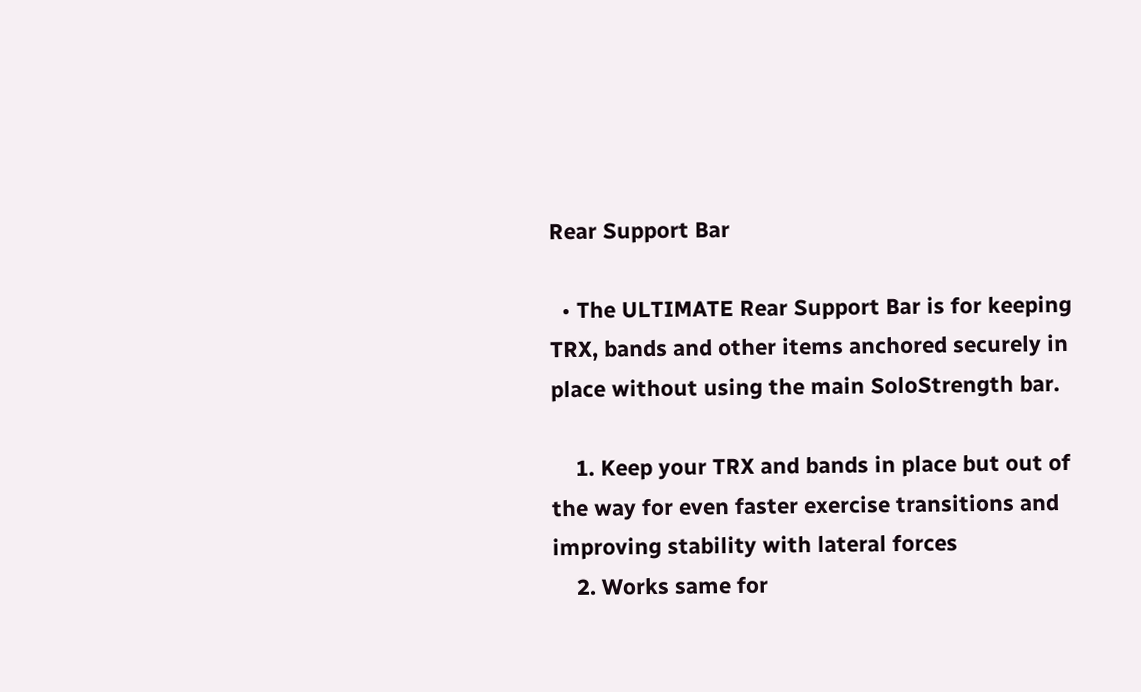Rear Support Bar

  • The ULTIMATE Rear Support Bar is for keeping TRX, bands and other items anchored securely in place without using the main SoloStrength bar.

    1. Keep your TRX and bands in place but out of the way for even faster exercise transitions and improving stability with lateral forces
    2. Works same for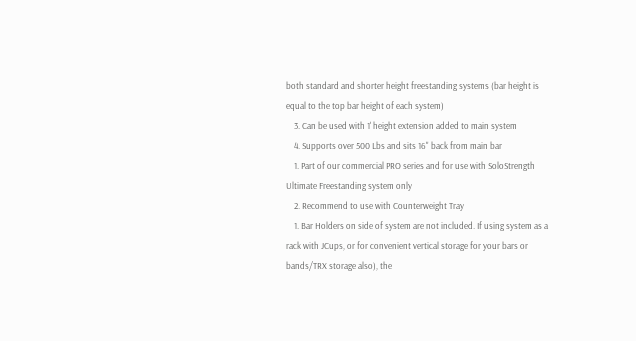both standard and shorter height freestanding systems (bar height is equal to the top bar height of each system)
    3. Can be used with 1' height extension added to main system
    4. Supports over 500 Lbs and sits 16" back from main bar
    1. Part of our commercial PRO series and for use with SoloStrength Ultimate Freestanding system only
    2. Recommend to use with Counterweight Tray
    1. Bar Holders on side of system are not included. If using system as a rack with JCups, or for convenient vertical storage for your bars or bands/TRX storage also), the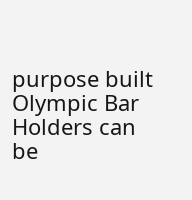purpose built Olympic Bar Holders can be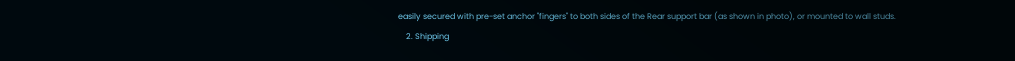easily secured with pre-set anchor "fingers" to both sides of the Rear support bar (as shown in photo), or mounted to wall studs.
    2. Shipping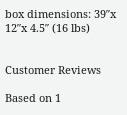box dimensions: 39″x 12″x 4.5″ (16 lbs)


Customer Reviews

Based on 1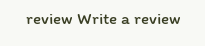review Write a review